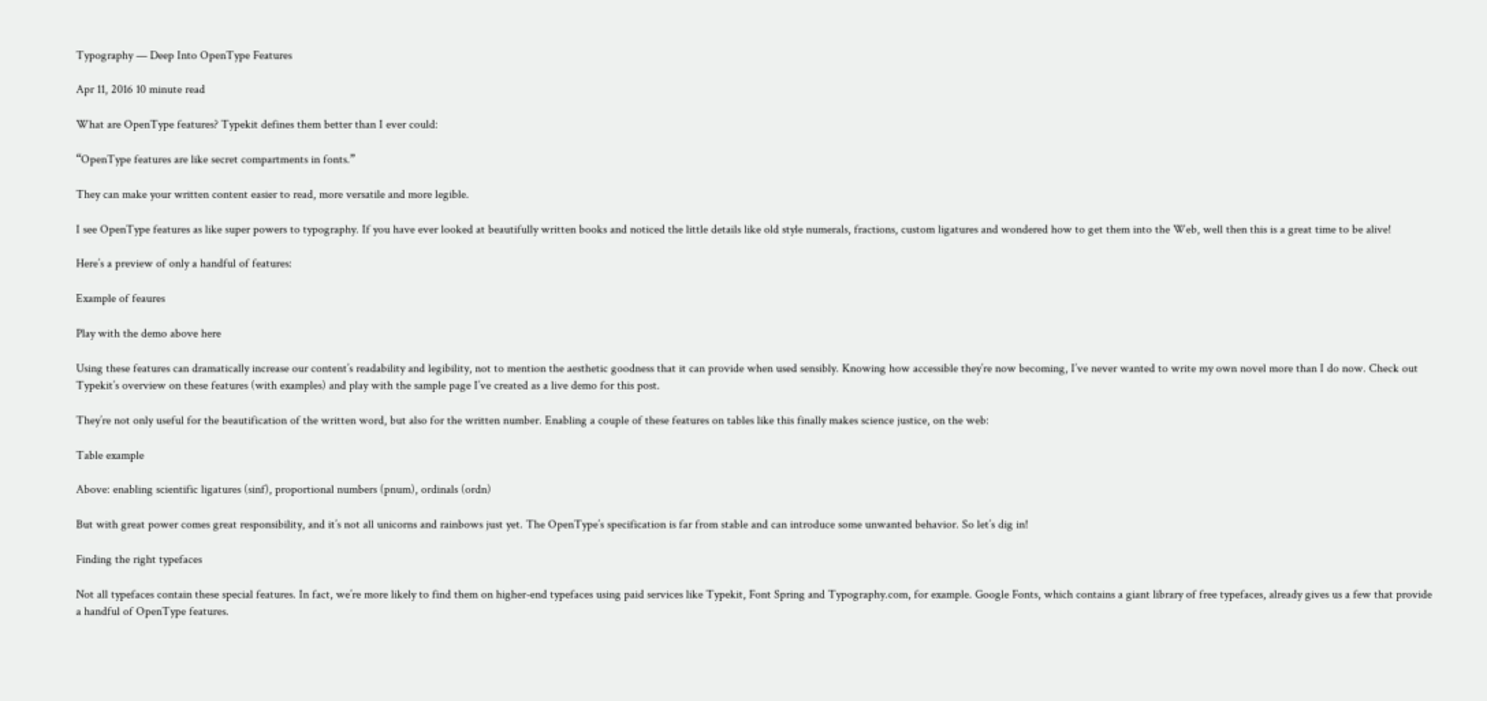Typography — Deep Into OpenType Features

Apr 11, 2016 10 minute read

What are OpenType features? Typekit defines them better than I ever could:

“OpenType features are like secret compartments in fonts.”

They can make your written content easier to read, more versatile and more legible.

I see OpenType features as like super powers to typography. If you have ever looked at beautifully written books and noticed the little details like old style numerals, fractions, custom ligatures and wondered how to get them into the Web, well then this is a great time to be alive!

Here’s a preview of only a handful of features:

Example of feaures

Play with the demo above here

Using these features can dramatically increase our content’s readability and legibility, not to mention the aesthetic goodness that it can provide when used sensibly. Knowing how accessible they’re now becoming, I’ve never wanted to write my own novel more than I do now. Check out Typekit’s overview on these features (with examples) and play with the sample page I’ve created as a live demo for this post.

They’re not only useful for the beautification of the written word, but also for the written number. Enabling a couple of these features on tables like this finally makes science justice, on the web:

Table example

Above: enabling scientific ligatures (sinf), proportional numbers (pnum), ordinals (ordn)

But with great power comes great responsibility, and it’s not all unicorns and rainbows just yet. The OpenType’s specification is far from stable and can introduce some unwanted behavior. So let’s dig in!

Finding the right typefaces

Not all typefaces contain these special features. In fact, we’re more likely to find them on higher-end typefaces using paid services like Typekit, Font Spring and Typography.com, for example. Google Fonts, which contains a giant library of free typefaces, already gives us a few that provide a handful of OpenType features.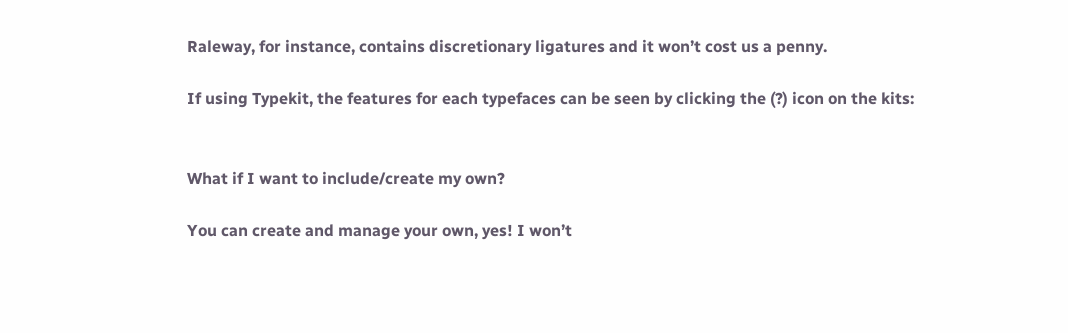Raleway, for instance, contains discretionary ligatures and it won’t cost us a penny.

If using Typekit, the features for each typefaces can be seen by clicking the (?) icon on the kits:


What if I want to include/create my own?

You can create and manage your own, yes! I won’t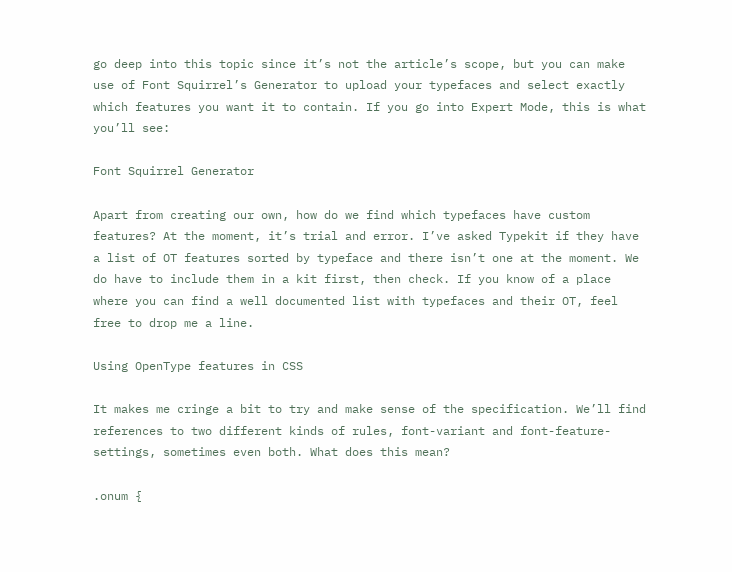go deep into this topic since it’s not the article’s scope, but you can make use of Font Squirrel’s Generator to upload your typefaces and select exactly which features you want it to contain. If you go into Expert Mode, this is what you’ll see:

Font Squirrel Generator

Apart from creating our own, how do we find which typefaces have custom features? At the moment, it’s trial and error. I’ve asked Typekit if they have a list of OT features sorted by typeface and there isn’t one at the moment. We do have to include them in a kit first, then check. If you know of a place where you can find a well documented list with typefaces and their OT, feel free to drop me a line.

Using OpenType features in CSS

It makes me cringe a bit to try and make sense of the specification. We’ll find references to two different kinds of rules, font-variant and font-feature-settings, sometimes even both. What does this mean?

.onum {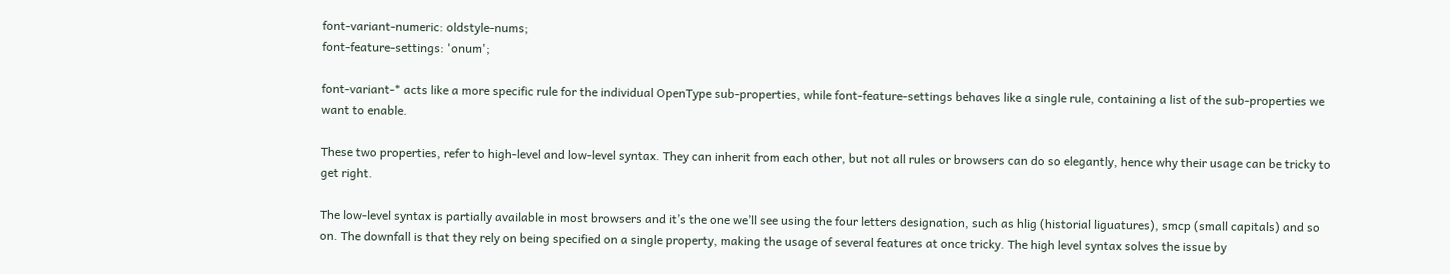font-variant-numeric: oldstyle-nums;
font-feature-settings: 'onum';

font-variant-* acts like a more specific rule for the individual OpenType sub-properties, while font-feature-settings behaves like a single rule, containing a list of the sub-properties we want to enable.

These two properties, refer to high-level and low-level syntax. They can inherit from each other, but not all rules or browsers can do so elegantly, hence why their usage can be tricky to get right.

The low-level syntax is partially available in most browsers and it’s the one we’ll see using the four letters designation, such as hlig (historial liguatures), smcp (small capitals) and so on. The downfall is that they rely on being specified on a single property, making the usage of several features at once tricky. The high level syntax solves the issue by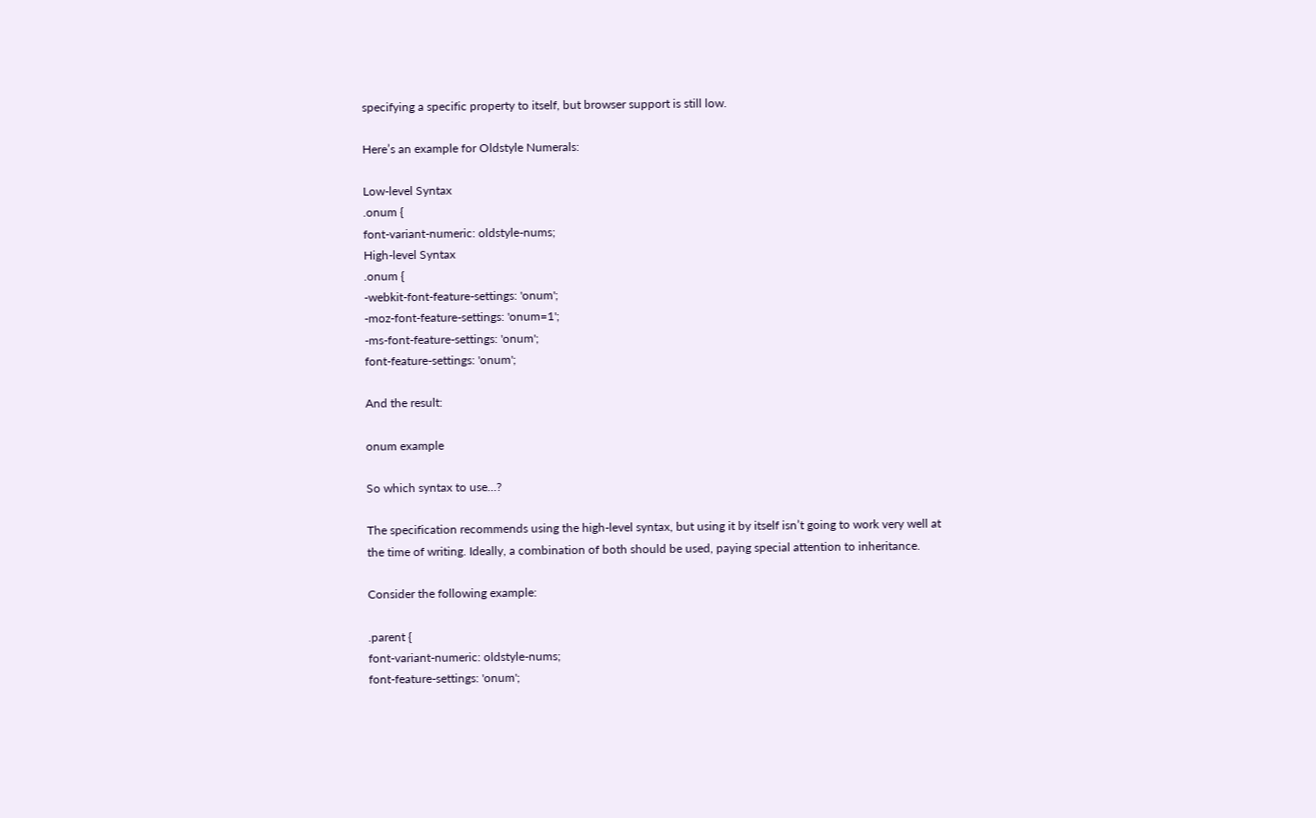specifying a specific property to itself, but browser support is still low.

Here’s an example for Oldstyle Numerals:

Low-level Syntax
.onum {
font-variant-numeric: oldstyle-nums;
High-level Syntax
.onum {
-webkit-font-feature-settings: 'onum';
-moz-font-feature-settings: 'onum=1';
-ms-font-feature-settings: 'onum';
font-feature-settings: 'onum';

And the result:

onum example

So which syntax to use…?

The specification recommends using the high-level syntax, but using it by itself isn’t going to work very well at the time of writing. Ideally, a combination of both should be used, paying special attention to inheritance.

Consider the following example:

.parent {
font-variant-numeric: oldstyle-nums;
font-feature-settings: 'onum';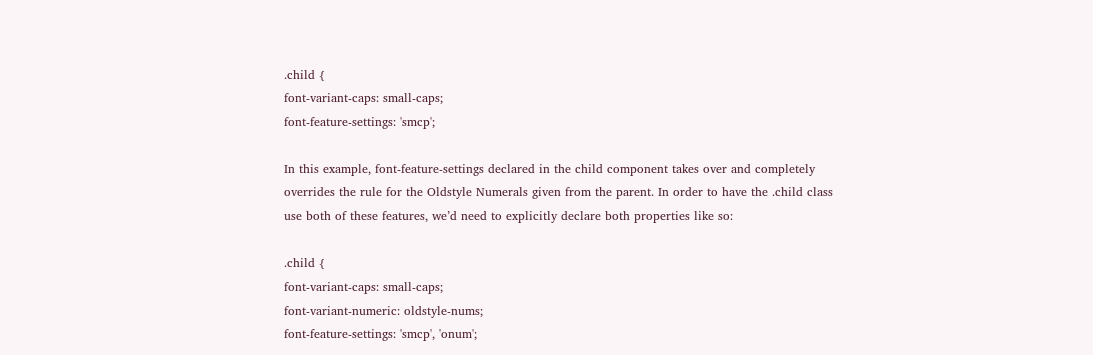.child {
font-variant-caps: small-caps;
font-feature-settings: 'smcp';

In this example, font-feature-settings declared in the child component takes over and completely overrides the rule for the Oldstyle Numerals given from the parent. In order to have the .child class use both of these features, we’d need to explicitly declare both properties like so:

.child {
font-variant-caps: small-caps;
font-variant-numeric: oldstyle-nums;
font-feature-settings: 'smcp', 'onum';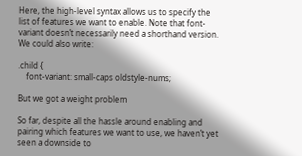Here, the high-level syntax allows us to specify the list of features we want to enable. Note that font-variant doesn’t necessarily need a shorthand version. We could also write:

.child {
    font-variant: small-caps oldstyle-nums;

But we got a weight problem

So far, despite all the hassle around enabling and pairing which features we want to use, we haven’t yet seen a downside to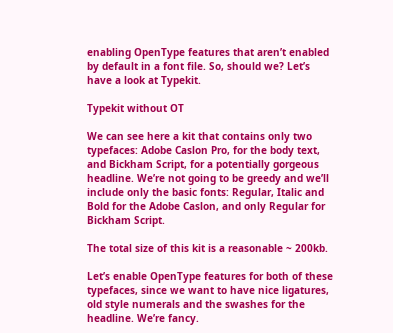enabling OpenType features that aren’t enabled by default in a font file. So, should we? Let’s have a look at Typekit.

Typekit without OT

We can see here a kit that contains only two typefaces: Adobe Caslon Pro, for the body text, and Bickham Script, for a potentially gorgeous headline. We’re not going to be greedy and we’ll include only the basic fonts: Regular, Italic and Bold for the Adobe Caslon, and only Regular for Bickham Script.

The total size of this kit is a reasonable ~ 200kb.

Let’s enable OpenType features for both of these typefaces, since we want to have nice ligatures, old style numerals and the swashes for the headline. We’re fancy.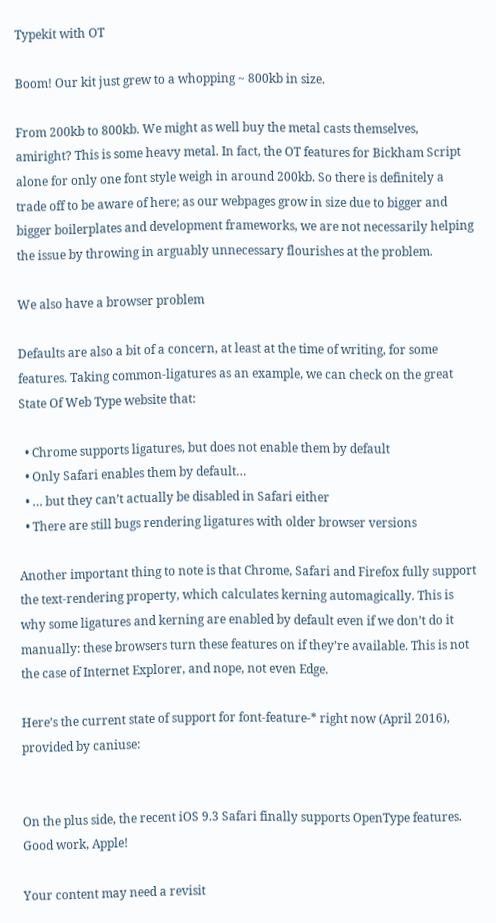Typekit with OT

Boom! Our kit just grew to a whopping ~ 800kb in size.

From 200kb to 800kb. We might as well buy the metal casts themselves, amiright? This is some heavy metal. In fact, the OT features for Bickham Script alone for only one font style weigh in around 200kb. So there is definitely a trade off to be aware of here; as our webpages grow in size due to bigger and bigger boilerplates and development frameworks, we are not necessarily helping the issue by throwing in arguably unnecessary flourishes at the problem.

We also have a browser problem

Defaults are also a bit of a concern, at least at the time of writing, for some features. Taking common-ligatures as an example, we can check on the great State Of Web Type website that:

  • Chrome supports ligatures, but does not enable them by default
  • Only Safari enables them by default…
  • … but they can’t actually be disabled in Safari either
  • There are still bugs rendering ligatures with older browser versions

Another important thing to note is that Chrome, Safari and Firefox fully support the text-rendering property, which calculates kerning automagically. This is why some ligatures and kerning are enabled by default even if we don’t do it manually: these browsers turn these features on if they’re available. This is not the case of Internet Explorer, and nope, not even Edge.

Here’s the current state of support for font-feature-* right now (April 2016), provided by caniuse:


On the plus side, the recent iOS 9.3 Safari finally supports OpenType features. Good work, Apple!

Your content may need a revisit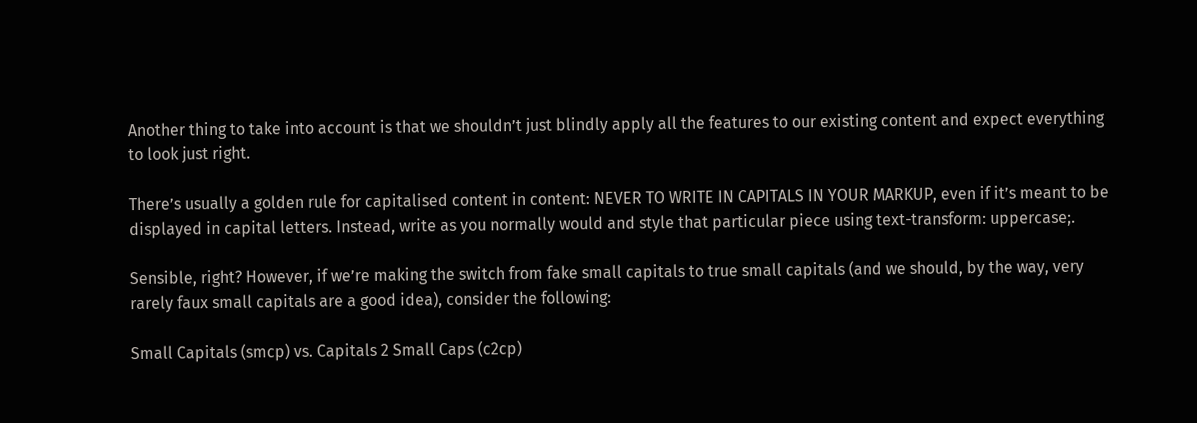Another thing to take into account is that we shouldn’t just blindly apply all the features to our existing content and expect everything to look just right.

There’s usually a golden rule for capitalised content in content: NEVER TO WRITE IN CAPITALS IN YOUR MARKUP, even if it’s meant to be displayed in capital letters. Instead, write as you normally would and style that particular piece using text-transform: uppercase;.

Sensible, right? However, if we’re making the switch from fake small capitals to true small capitals (and we should, by the way, very rarely faux small capitals are a good idea), consider the following:

Small Capitals (smcp) vs. Capitals 2 Small Caps (c2cp)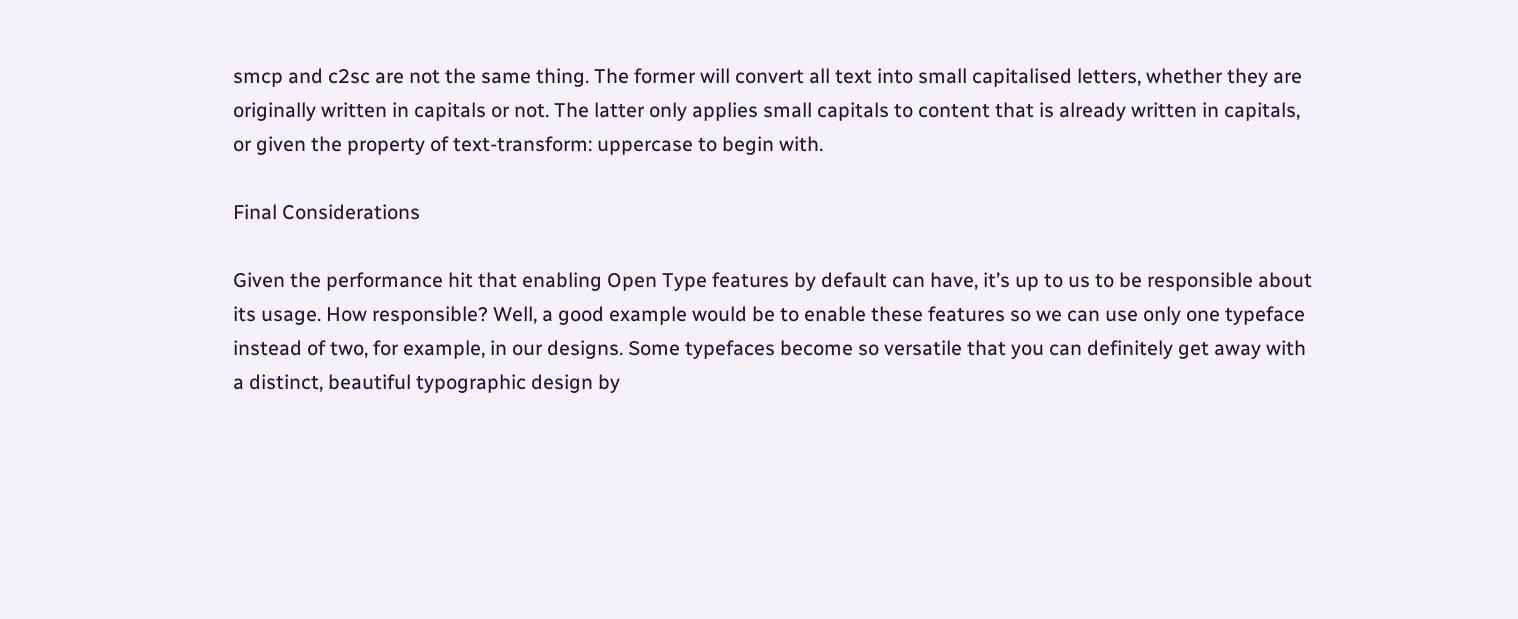smcp and c2sc are not the same thing. The former will convert all text into small capitalised letters, whether they are originally written in capitals or not. The latter only applies small capitals to content that is already written in capitals, or given the property of text-transform: uppercase to begin with.

Final Considerations

Given the performance hit that enabling Open Type features by default can have, it’s up to us to be responsible about its usage. How responsible? Well, a good example would be to enable these features so we can use only one typeface instead of two, for example, in our designs. Some typefaces become so versatile that you can definitely get away with a distinct, beautiful typographic design by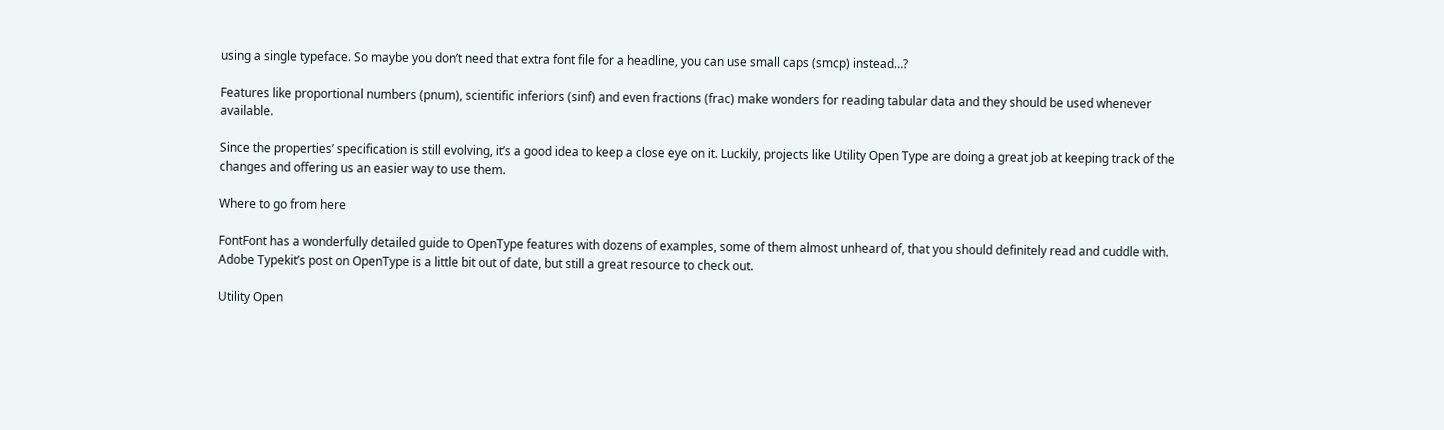using a single typeface. So maybe you don’t need that extra font file for a headline, you can use small caps (smcp) instead…?

Features like proportional numbers (pnum), scientific inferiors (sinf) and even fractions (frac) make wonders for reading tabular data and they should be used whenever available.

Since the properties’ specification is still evolving, it’s a good idea to keep a close eye on it. Luckily, projects like Utility Open Type are doing a great job at keeping track of the changes and offering us an easier way to use them.

Where to go from here

FontFont has a wonderfully detailed guide to OpenType features with dozens of examples, some of them almost unheard of, that you should definitely read and cuddle with. Adobe Typekit’s post on OpenType is a little bit out of date, but still a great resource to check out.

Utility Open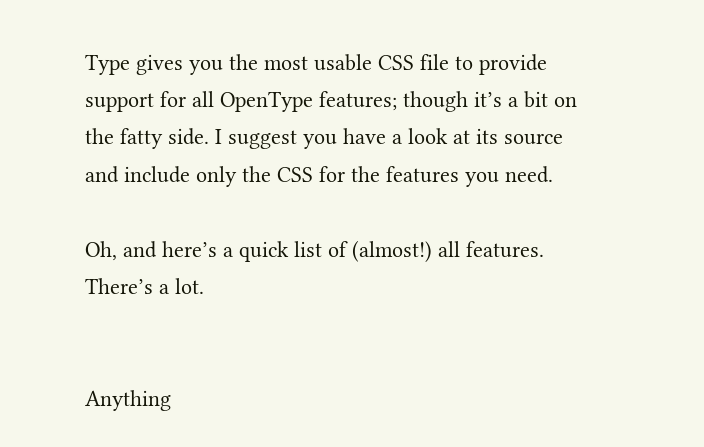Type gives you the most usable CSS file to provide support for all OpenType features; though it’s a bit on the fatty side. I suggest you have a look at its source and include only the CSS for the features you need.

Oh, and here’s a quick list of (almost!) all features. There’s a lot.


Anything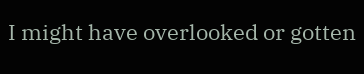I might have overlooked or gotten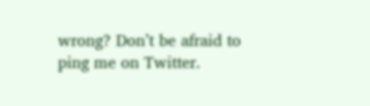wrong? Don’t be afraid to ping me on Twitter.